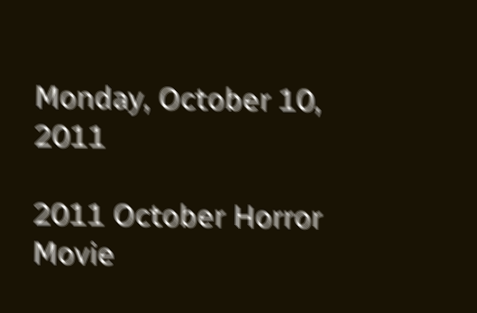Monday, October 10, 2011

2011 October Horror Movie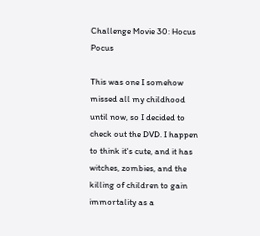Challenge Movie 30: Hocus Pocus

This was one I somehow missed all my childhood until now, so I decided to check out the DVD. I happen to think it's cute, and it has witches, zombies, and the killing of children to gain immortality as a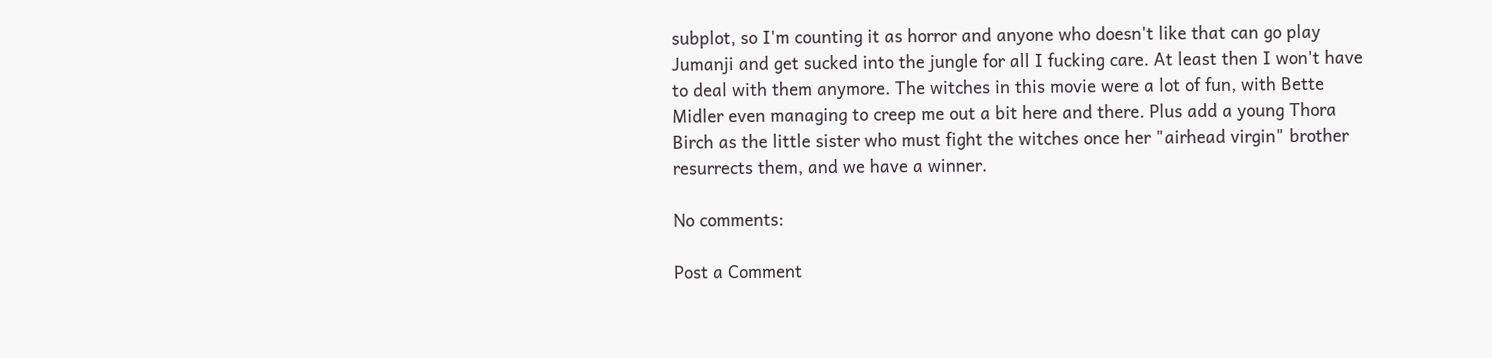subplot, so I'm counting it as horror and anyone who doesn't like that can go play Jumanji and get sucked into the jungle for all I fucking care. At least then I won't have to deal with them anymore. The witches in this movie were a lot of fun, with Bette Midler even managing to creep me out a bit here and there. Plus add a young Thora Birch as the little sister who must fight the witches once her "airhead virgin" brother resurrects them, and we have a winner.

No comments:

Post a Comment